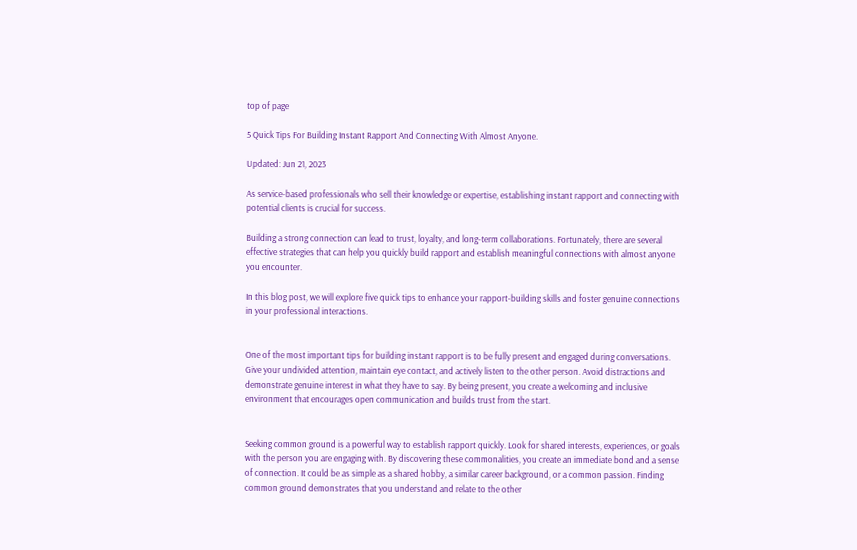top of page

5 Quick Tips For Building Instant Rapport And Connecting With Almost Anyone.

Updated: Jun 21, 2023

As service-based professionals who sell their knowledge or expertise, establishing instant rapport and connecting with potential clients is crucial for success.

Building a strong connection can lead to trust, loyalty, and long-term collaborations. Fortunately, there are several effective strategies that can help you quickly build rapport and establish meaningful connections with almost anyone you encounter.

In this blog post, we will explore five quick tips to enhance your rapport-building skills and foster genuine connections in your professional interactions.


One of the most important tips for building instant rapport is to be fully present and engaged during conversations. Give your undivided attention, maintain eye contact, and actively listen to the other person. Avoid distractions and demonstrate genuine interest in what they have to say. By being present, you create a welcoming and inclusive environment that encourages open communication and builds trust from the start.


Seeking common ground is a powerful way to establish rapport quickly. Look for shared interests, experiences, or goals with the person you are engaging with. By discovering these commonalities, you create an immediate bond and a sense of connection. It could be as simple as a shared hobby, a similar career background, or a common passion. Finding common ground demonstrates that you understand and relate to the other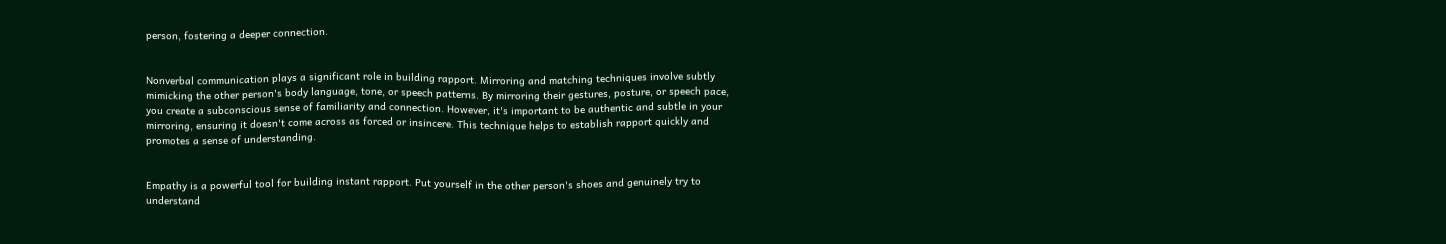person, fostering a deeper connection.


Nonverbal communication plays a significant role in building rapport. Mirroring and matching techniques involve subtly mimicking the other person's body language, tone, or speech patterns. By mirroring their gestures, posture, or speech pace, you create a subconscious sense of familiarity and connection. However, it's important to be authentic and subtle in your mirroring, ensuring it doesn't come across as forced or insincere. This technique helps to establish rapport quickly and promotes a sense of understanding.


Empathy is a powerful tool for building instant rapport. Put yourself in the other person's shoes and genuinely try to understand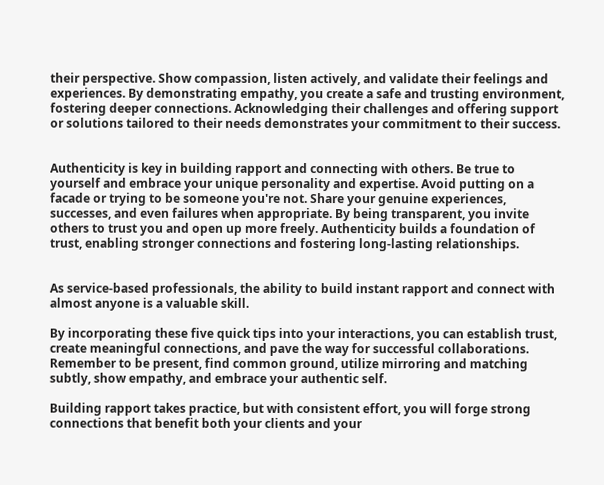their perspective. Show compassion, listen actively, and validate their feelings and experiences. By demonstrating empathy, you create a safe and trusting environment, fostering deeper connections. Acknowledging their challenges and offering support or solutions tailored to their needs demonstrates your commitment to their success.


Authenticity is key in building rapport and connecting with others. Be true to yourself and embrace your unique personality and expertise. Avoid putting on a facade or trying to be someone you're not. Share your genuine experiences, successes, and even failures when appropriate. By being transparent, you invite others to trust you and open up more freely. Authenticity builds a foundation of trust, enabling stronger connections and fostering long-lasting relationships.


As service-based professionals, the ability to build instant rapport and connect with almost anyone is a valuable skill.

By incorporating these five quick tips into your interactions, you can establish trust, create meaningful connections, and pave the way for successful collaborations. Remember to be present, find common ground, utilize mirroring and matching subtly, show empathy, and embrace your authentic self.

Building rapport takes practice, but with consistent effort, you will forge strong connections that benefit both your clients and your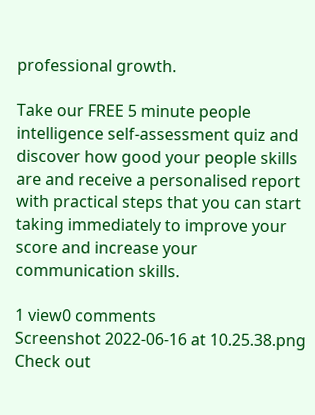professional growth.

Take our FREE 5 minute people intelligence self-assessment quiz and discover how good your people skills are and receive a personalised report with practical steps that you can start taking immediately to improve your score and increase your communication skills.

1 view0 comments
Screenshot 2022-06-16 at 10.25.38.png
Check out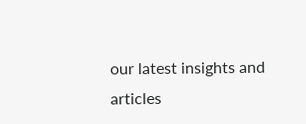our latest insights and articles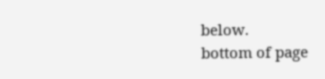below.
bottom of page